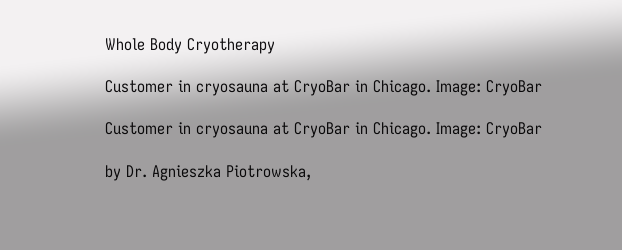Whole Body Cryotherapy

Customer in cryosauna at CryoBar in Chicago. Image: CryoBar

Customer in cryosauna at CryoBar in Chicago. Image: CryoBar

by Dr. Agnieszka Piotrowska,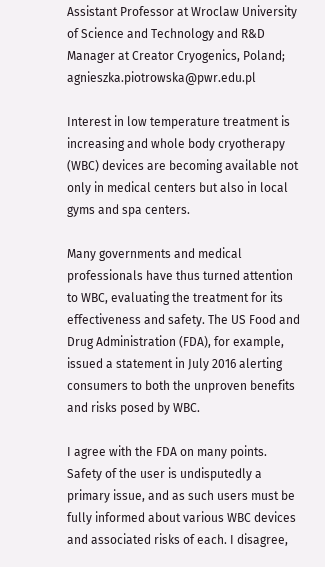Assistant Professor at Wroclaw University of Science and Technology and R&D Manager at Creator Cryogenics, Poland; agnieszka.piotrowska@pwr.edu.pl

Interest in low temperature treatment is increasing and whole body cryotherapy (WBC) devices are becoming available not only in medical centers but also in local gyms and spa centers.

Many governments and medical professionals have thus turned attention to WBC, evaluating the treatment for its effectiveness and safety. The US Food and Drug Administration (FDA), for example, issued a statement in July 2016 alerting consumers to both the unproven benefits and risks posed by WBC.

I agree with the FDA on many points. Safety of the user is undisputedly a primary issue, and as such users must be fully informed about various WBC devices and associated risks of each. I disagree,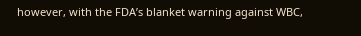however, with the FDA’s blanket warning against WBC,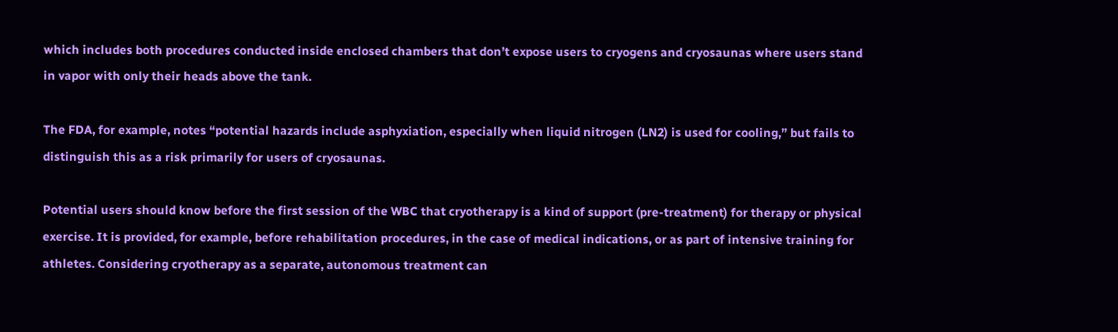which includes both procedures conducted inside enclosed chambers that don’t expose users to cryogens and cryosaunas where users stand in vapor with only their heads above the tank.

The FDA, for example, notes “potential hazards include asphyxiation, especially when liquid nitrogen (LN2) is used for cooling,” but fails to distinguish this as a risk primarily for users of cryosaunas.

Potential users should know before the first session of the WBC that cryotherapy is a kind of support (pre-treatment) for therapy or physical exercise. It is provided, for example, before rehabilitation procedures, in the case of medical indications, or as part of intensive training for athletes. Considering cryotherapy as a separate, autonomous treatment can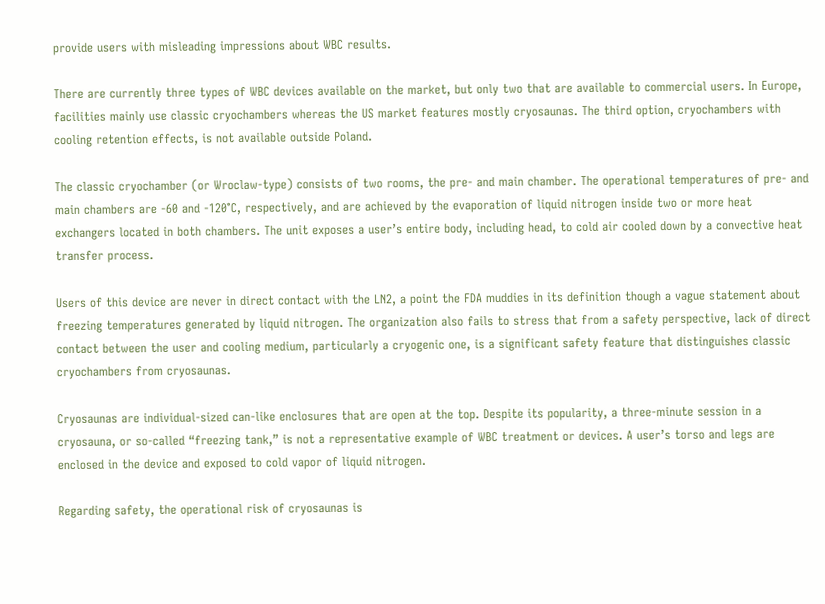provide users with misleading impressions about WBC results.

There are currently three types of WBC devices available on the market, but only two that are available to commercial users. In Europe, facilities mainly use classic cryochambers whereas the US market features mostly cryosaunas. The third option, cryochambers with cooling retention effects, is not available outside Poland.

The classic cryochamber (or Wroclaw-type) consists of two rooms, the pre- and main chamber. The operational temperatures of pre- and main chambers are -60 and -120°C, respectively, and are achieved by the evaporation of liquid nitrogen inside two or more heat exchangers located in both chambers. The unit exposes a user’s entire body, including head, to cold air cooled down by a convective heat transfer process.

Users of this device are never in direct contact with the LN2, a point the FDA muddies in its definition though a vague statement about freezing temperatures generated by liquid nitrogen. The organization also fails to stress that from a safety perspective, lack of direct contact between the user and cooling medium, particularly a cryogenic one, is a significant safety feature that distinguishes classic cryochambers from cryosaunas.

Cryosaunas are individual-sized can-like enclosures that are open at the top. Despite its popularity, a three-minute session in a cryosauna, or so-called “freezing tank,” is not a representative example of WBC treatment or devices. A user’s torso and legs are enclosed in the device and exposed to cold vapor of liquid nitrogen.

Regarding safety, the operational risk of cryosaunas is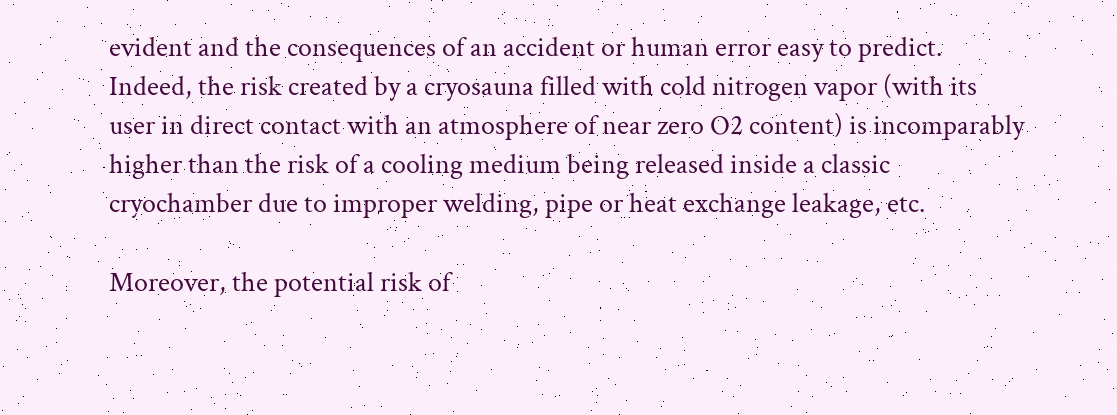evident and the consequences of an accident or human error easy to predict. Indeed, the risk created by a cryosauna filled with cold nitrogen vapor (with its user in direct contact with an atmosphere of near zero O2 content) is incomparably higher than the risk of a cooling medium being released inside a classic cryochamber due to improper welding, pipe or heat exchange leakage, etc.

Moreover, the potential risk of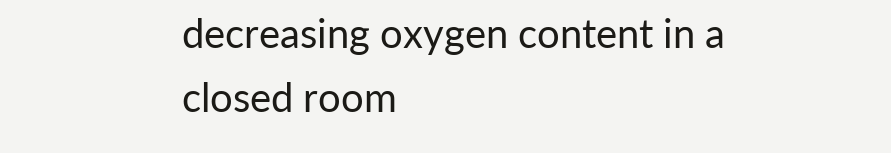decreasing oxygen content in a closed room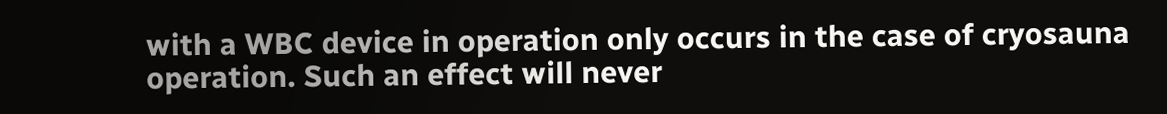with a WBC device in operation only occurs in the case of cryosauna operation. Such an effect will never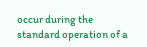occur during the standard operation of a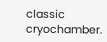classic cryochamber.